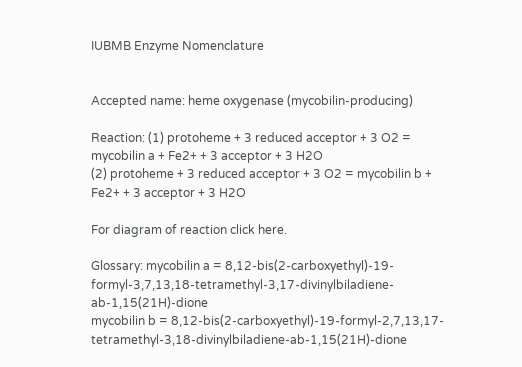IUBMB Enzyme Nomenclature


Accepted name: heme oxygenase (mycobilin-producing)

Reaction: (1) protoheme + 3 reduced acceptor + 3 O2 = mycobilin a + Fe2+ + 3 acceptor + 3 H2O
(2) protoheme + 3 reduced acceptor + 3 O2 = mycobilin b + Fe2+ + 3 acceptor + 3 H2O

For diagram of reaction click here.

Glossary: mycobilin a = 8,12-bis(2-carboxyethyl)-19-formyl-3,7,13,18-tetramethyl-3,17-divinylbiladiene-ab-1,15(21H)-dione
mycobilin b = 8,12-bis(2-carboxyethyl)-19-formyl-2,7,13,17-tetramethyl-3,18-divinylbiladiene-ab-1,15(21H)-dione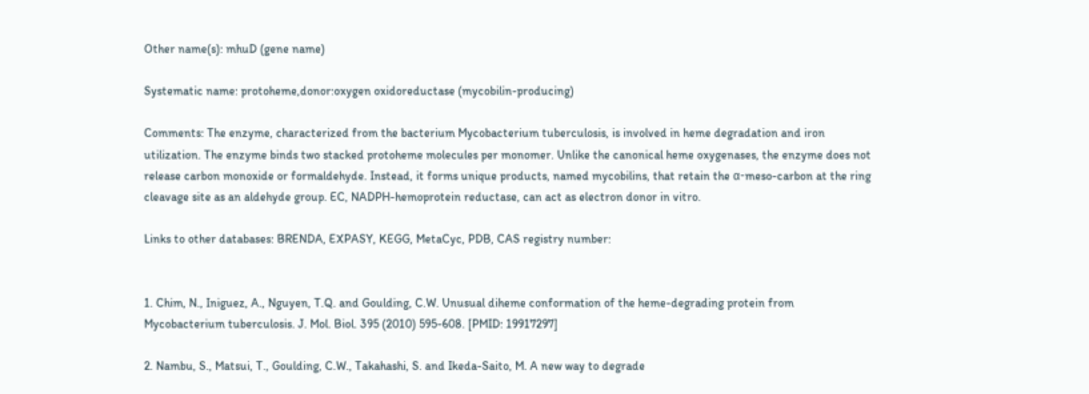Other name(s): mhuD (gene name)

Systematic name: protoheme,donor:oxygen oxidoreductase (mycobilin-producing)

Comments: The enzyme, characterized from the bacterium Mycobacterium tuberculosis, is involved in heme degradation and iron utilization. The enzyme binds two stacked protoheme molecules per monomer. Unlike the canonical heme oxygenases, the enzyme does not release carbon monoxide or formaldehyde. Instead, it forms unique products, named mycobilins, that retain the α-meso-carbon at the ring cleavage site as an aldehyde group. EC, NADPH-hemoprotein reductase, can act as electron donor in vitro.

Links to other databases: BRENDA, EXPASY, KEGG, MetaCyc, PDB, CAS registry number:


1. Chim, N., Iniguez, A., Nguyen, T.Q. and Goulding, C.W. Unusual diheme conformation of the heme-degrading protein from Mycobacterium tuberculosis. J. Mol. Biol. 395 (2010) 595-608. [PMID: 19917297]

2. Nambu, S., Matsui, T., Goulding, C.W., Takahashi, S. and Ikeda-Saito, M. A new way to degrade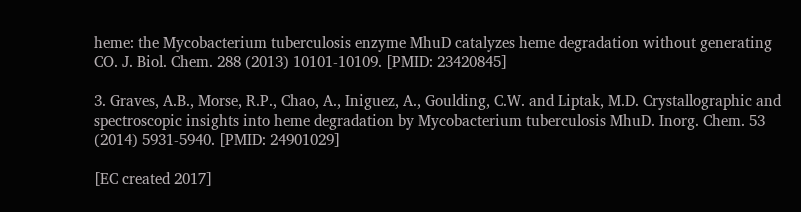heme: the Mycobacterium tuberculosis enzyme MhuD catalyzes heme degradation without generating CO. J. Biol. Chem. 288 (2013) 10101-10109. [PMID: 23420845]

3. Graves, A.B., Morse, R.P., Chao, A., Iniguez, A., Goulding, C.W. and Liptak, M.D. Crystallographic and spectroscopic insights into heme degradation by Mycobacterium tuberculosis MhuD. Inorg. Chem. 53 (2014) 5931-5940. [PMID: 24901029]

[EC created 2017]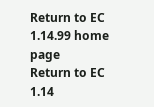Return to EC 1.14.99 home page
Return to EC 1.14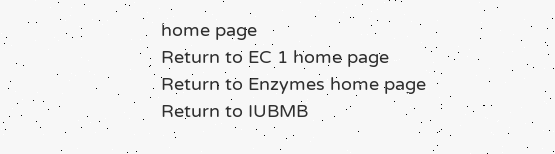home page
Return to EC 1 home page
Return to Enzymes home page
Return to IUBMB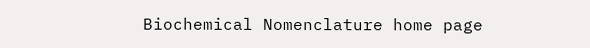Biochemical Nomenclature home page